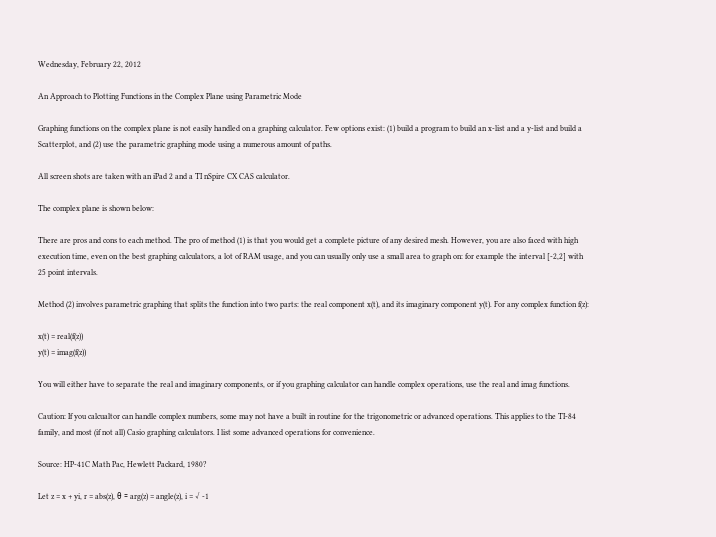Wednesday, February 22, 2012

An Approach to Plotting Functions in the Complex Plane using Parametric Mode

Graphing functions on the complex plane is not easily handled on a graphing calculator. Few options exist: (1) build a program to build an x-list and a y-list and build a Scatterplot, and (2) use the parametric graphing mode using a numerous amount of paths.

All screen shots are taken with an iPad 2 and a TI nSpire CX CAS calculator.

The complex plane is shown below:

There are pros and cons to each method. The pro of method (1) is that you would get a complete picture of any desired mesh. However, you are also faced with high execution time, even on the best graphing calculators, a lot of RAM usage, and you can usually only use a small area to graph on: for example the interval [-2,2] with 25 point intervals.

Method (2) involves parametric graphing that splits the function into two parts: the real component x(t), and its imaginary component y(t). For any complex function f(z):

x(t) = real(f(z))
y(t) = imag(f(z))

You will either have to separate the real and imaginary components, or if you graphing calculator can handle complex operations, use the real and imag functions.

Caution: If you calcualtor can handle complex numbers, some may not have a built in routine for the trigonometric or advanced operations. This applies to the TI-84 family, and most (if not all) Casio graphing calculators. I list some advanced operations for convenience.

Source: HP-41C Math Pac, Hewlett Packard, 1980?

Let z = x + yi, r = abs(z), θ = arg(z) = angle(z), i = √ -1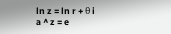ln z = ln r + θ i
a ^ z = e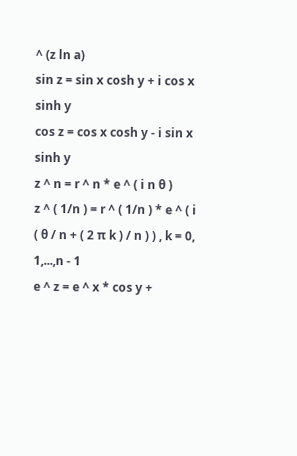^ (z ln a)
sin z = sin x cosh y + i cos x sinh y
cos z = cos x cosh y - i sin x sinh y
z ^ n = r ^ n * e ^ ( i n θ )
z ^ ( 1/n ) = r ^ ( 1/n ) * e ^ ( i ( θ / n + ( 2 π k ) / n ) ) , k = 0, 1,...,n - 1
e ^ z = e ^ x * cos y +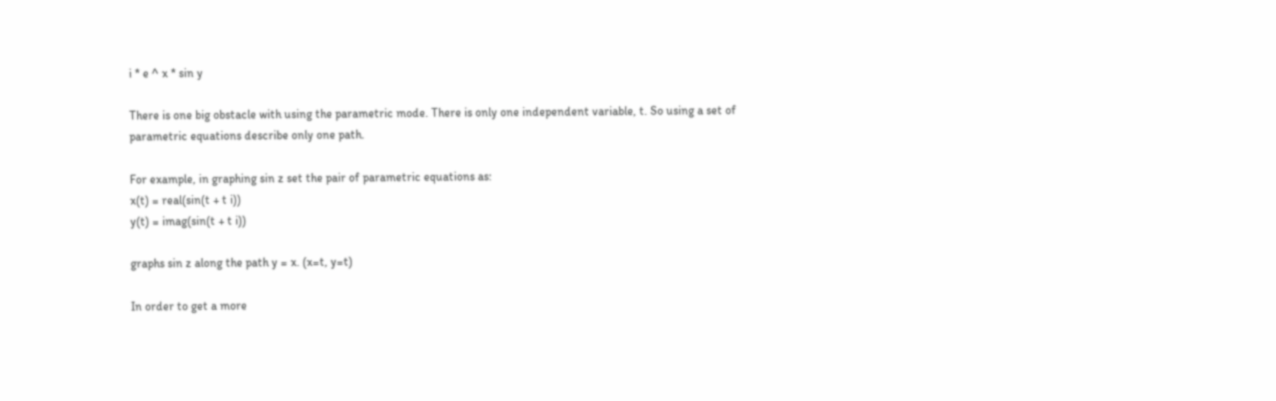i * e ^ x * sin y

There is one big obstacle with using the parametric mode. There is only one independent variable, t. So using a set of parametric equations describe only one path.

For example, in graphing sin z set the pair of parametric equations as:
x(t) = real(sin(t + t i))
y(t) = imag(sin(t + t i))

graphs sin z along the path y = x. (x=t, y=t)

In order to get a more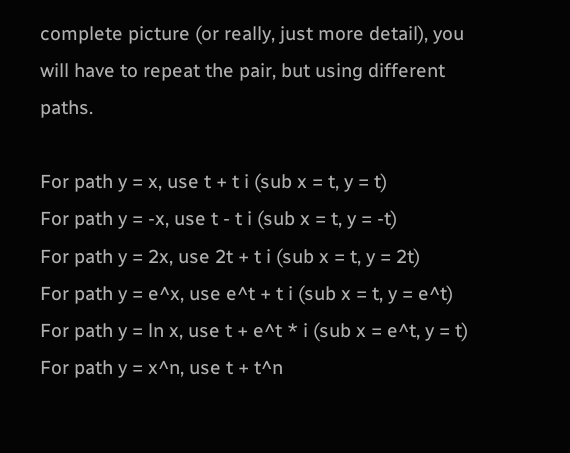complete picture (or really, just more detail), you will have to repeat the pair, but using different paths.

For path y = x, use t + t i (sub x = t, y = t)
For path y = -x, use t - t i (sub x = t, y = -t)
For path y = 2x, use 2t + t i (sub x = t, y = 2t)
For path y = e^x, use e^t + t i (sub x = t, y = e^t)
For path y = ln x, use t + e^t * i (sub x = e^t, y = t)
For path y = x^n, use t + t^n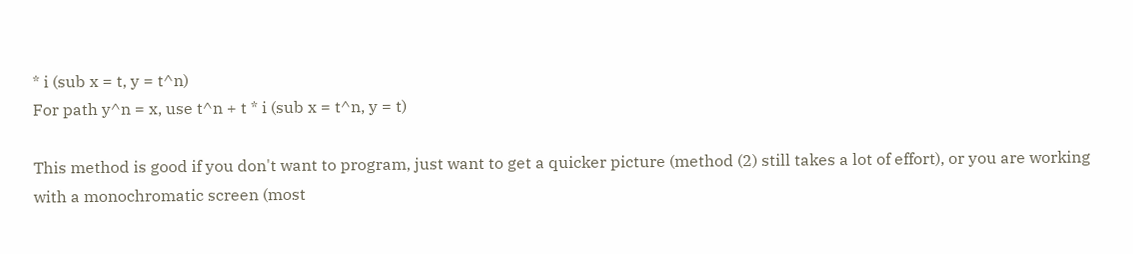* i (sub x = t, y = t^n)
For path y^n = x, use t^n + t * i (sub x = t^n, y = t)

This method is good if you don't want to program, just want to get a quicker picture (method (2) still takes a lot of effort), or you are working with a monochromatic screen (most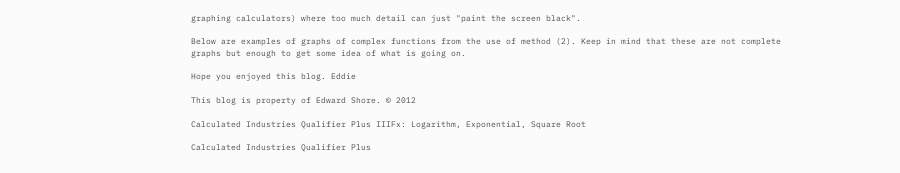graphing calculators) where too much detail can just "paint the screen black".

Below are examples of graphs of complex functions from the use of method (2). Keep in mind that these are not complete graphs but enough to get some idea of what is going on.

Hope you enjoyed this blog. Eddie

This blog is property of Edward Shore. © 2012

Calculated Industries Qualifier Plus IIIFx: Logarithm, Exponential, Square Root

Calculated Industries Qualifier Plus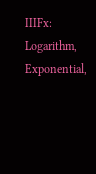IIIFx: Logarithm, Exponential,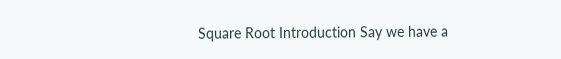Square Root Introduction Say we have a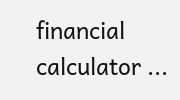financial calculator ...